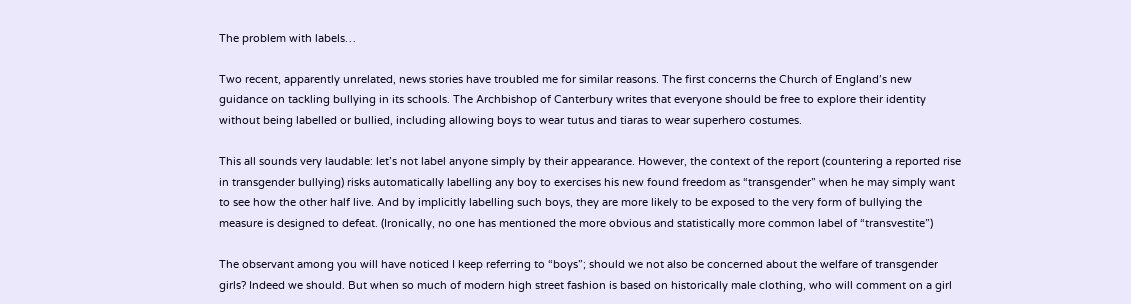The problem with labels…

Two recent, apparently unrelated, news stories have troubled me for similar reasons. The first concerns the Church of England’s new guidance on tackling bullying in its schools. The Archbishop of Canterbury writes that everyone should be free to explore their identity without being labelled or bullied, including allowing boys to wear tutus and tiaras to wear superhero costumes.

This all sounds very laudable: let’s not label anyone simply by their appearance. However, the context of the report (countering a reported rise in transgender bullying) risks automatically labelling any boy to exercises his new found freedom as “transgender” when he may simply want to see how the other half live. And by implicitly labelling such boys, they are more likely to be exposed to the very form of bullying the measure is designed to defeat. (Ironically, no one has mentioned the more obvious and statistically more common label of “transvestite”)

The observant among you will have noticed I keep referring to “boys”; should we not also be concerned about the welfare of transgender girls? Indeed we should. But when so much of modern high street fashion is based on historically male clothing, who will comment on a girl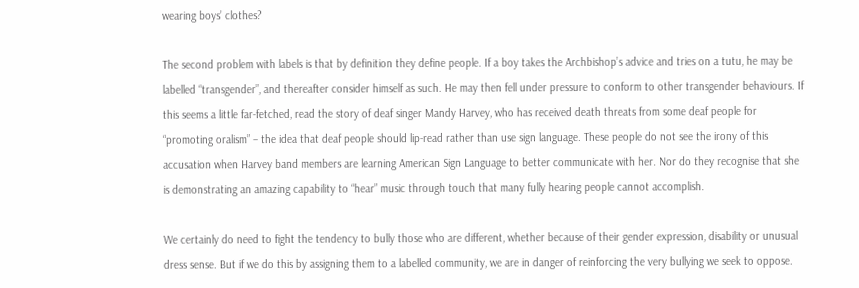wearing boys’ clothes?

The second problem with labels is that by definition they define people. If a boy takes the Archbishop’s advice and tries on a tutu, he may be labelled “transgender”, and thereafter consider himself as such. He may then fell under pressure to conform to other transgender behaviours. If this seems a little far-fetched, read the story of deaf singer Mandy Harvey, who has received death threats from some deaf people for “promoting oralism” – the idea that deaf people should lip-read rather than use sign language. These people do not see the irony of this accusation when Harvey band members are learning American Sign Language to better communicate with her. Nor do they recognise that she is demonstrating an amazing capability to “hear” music through touch that many fully hearing people cannot accomplish.

We certainly do need to fight the tendency to bully those who are different, whether because of their gender expression, disability or unusual dress sense. But if we do this by assigning them to a labelled community, we are in danger of reinforcing the very bullying we seek to oppose.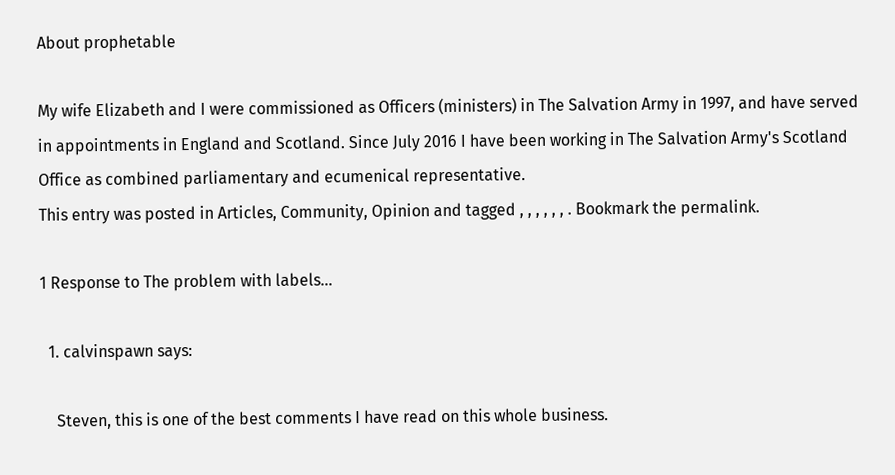About prophetable

My wife Elizabeth and I were commissioned as Officers (ministers) in The Salvation Army in 1997, and have served in appointments in England and Scotland. Since July 2016 I have been working in The Salvation Army's Scotland Office as combined parliamentary and ecumenical representative.
This entry was posted in Articles, Community, Opinion and tagged , , , , , , . Bookmark the permalink.

1 Response to The problem with labels…

  1. calvinspawn says:

    Steven, this is one of the best comments I have read on this whole business.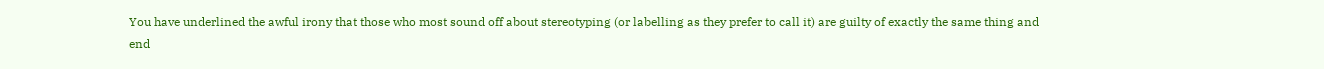You have underlined the awful irony that those who most sound off about stereotyping (or labelling as they prefer to call it) are guilty of exactly the same thing and end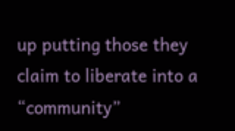up putting those they claim to liberate into a “community”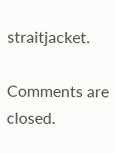straitjacket.

Comments are closed.